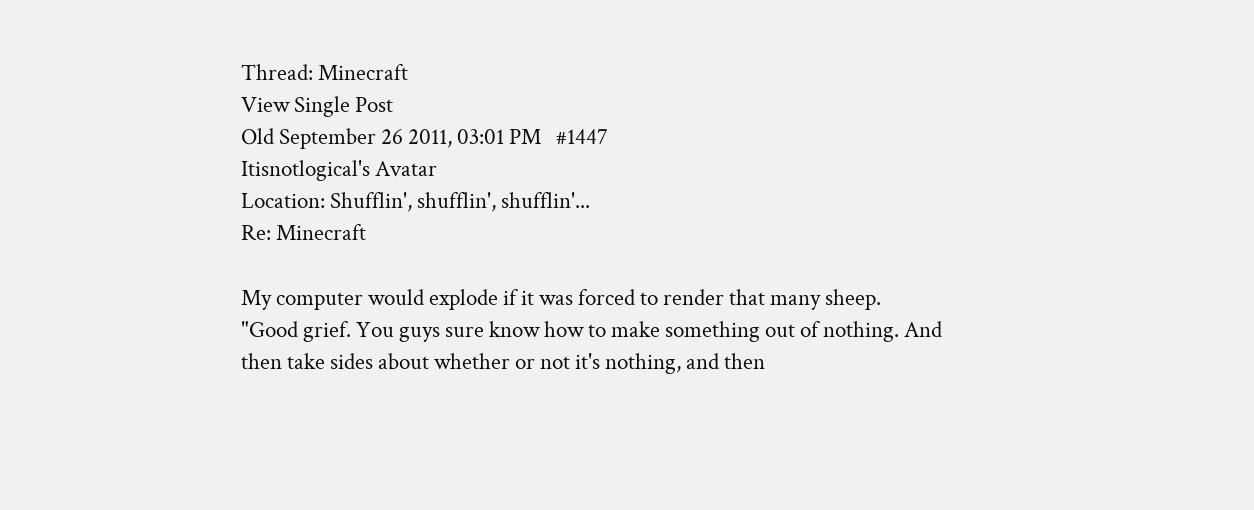Thread: Minecraft
View Single Post
Old September 26 2011, 03:01 PM   #1447
Itisnotlogical's Avatar
Location: Shufflin', shufflin', shufflin'...
Re: Minecraft

My computer would explode if it was forced to render that many sheep.
"Good grief. You guys sure know how to make something out of nothing. And then take sides about whether or not it's nothing, and then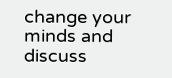change your minds and discuss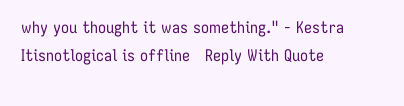why you thought it was something." - Kestra
Itisnotlogical is offline   Reply With Quote